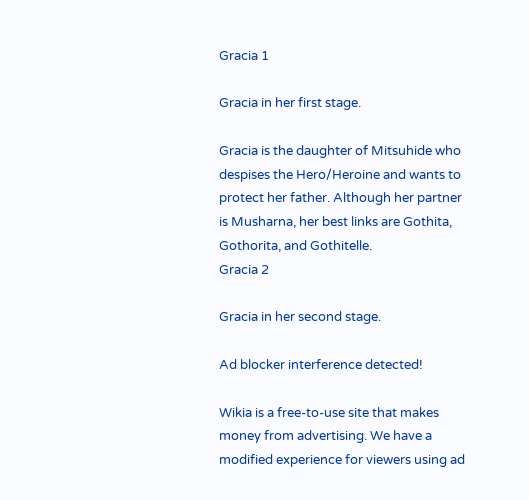Gracia 1

Gracia in her first stage.

Gracia is the daughter of Mitsuhide who despises the Hero/Heroine and wants to protect her father. Although her partner is Musharna, her best links are Gothita, Gothorita, and Gothitelle.
Gracia 2

Gracia in her second stage.

Ad blocker interference detected!

Wikia is a free-to-use site that makes money from advertising. We have a modified experience for viewers using ad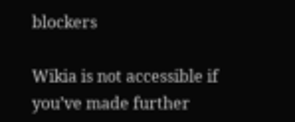blockers

Wikia is not accessible if you’ve made further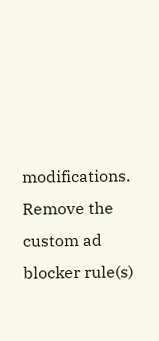modifications. Remove the custom ad blocker rule(s)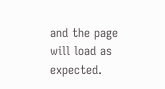and the page will load as expected.